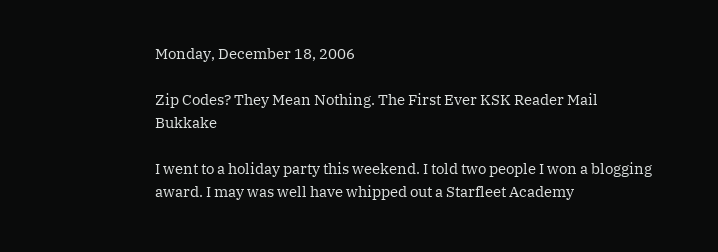Monday, December 18, 2006

Zip Codes? They Mean Nothing. The First Ever KSK Reader Mail Bukkake

I went to a holiday party this weekend. I told two people I won a blogging award. I may was well have whipped out a Starfleet Academy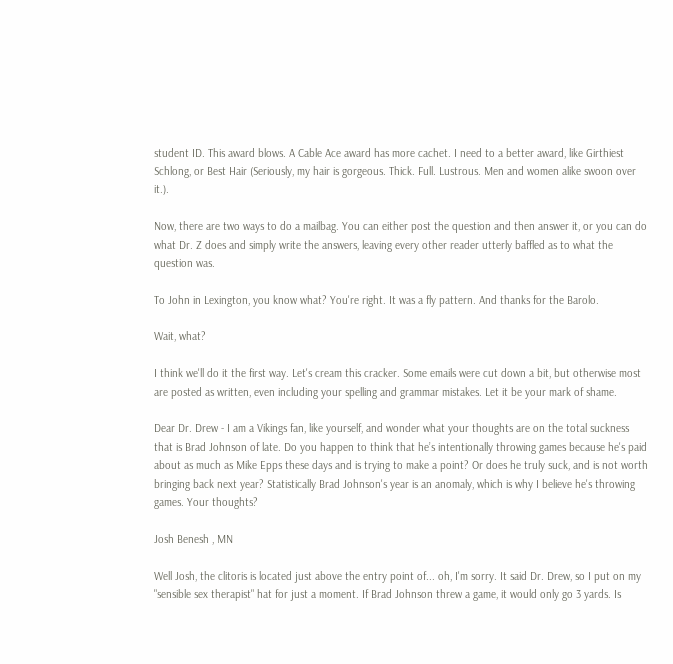student ID. This award blows. A Cable Ace award has more cachet. I need to a better award, like Girthiest Schlong, or Best Hair (Seriously, my hair is gorgeous. Thick. Full. Lustrous. Men and women alike swoon over it.).

Now, there are two ways to do a mailbag. You can either post the question and then answer it, or you can do what Dr. Z does and simply write the answers, leaving every other reader utterly baffled as to what the question was.

To John in Lexington, you know what? You're right. It was a fly pattern. And thanks for the Barolo.

Wait, what?

I think we'll do it the first way. Let's cream this cracker. Some emails were cut down a bit, but otherwise most are posted as written, even including your spelling and grammar mistakes. Let it be your mark of shame.

Dear Dr. Drew - I am a Vikings fan, like yourself, and wonder what your thoughts are on the total suckness that is Brad Johnson of late. Do you happen to think that he’s intentionally throwing games because he's paid about as much as Mike Epps these days and is trying to make a point? Or does he truly suck, and is not worth bringing back next year? Statistically Brad Johnson's year is an anomaly, which is why I believe he's throwing games. Your thoughts?

Josh Benesh , MN

Well Josh, the clitoris is located just above the entry point of... oh, I'm sorry. It said Dr. Drew, so I put on my "sensible sex therapist" hat for just a moment. If Brad Johnson threw a game, it would only go 3 yards. Is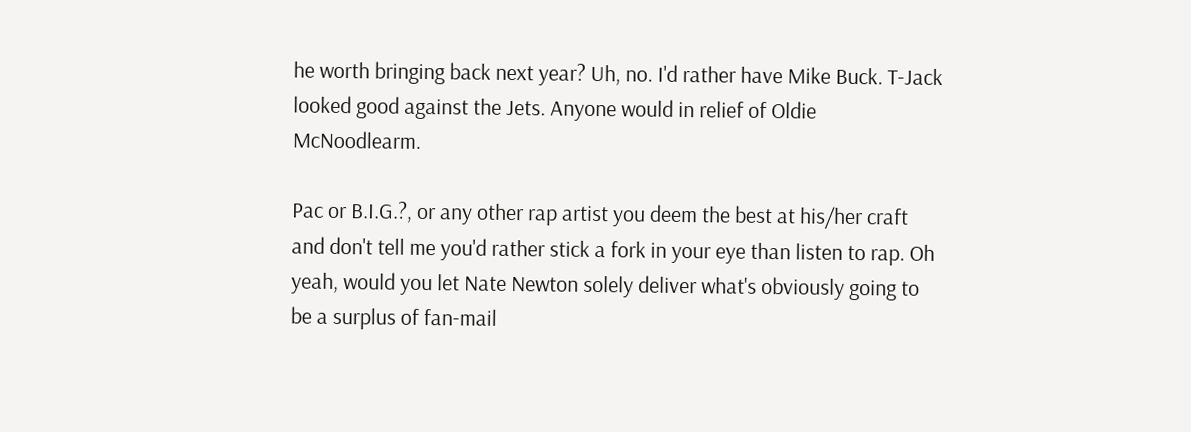he worth bringing back next year? Uh, no. I'd rather have Mike Buck. T-Jack looked good against the Jets. Anyone would in relief of Oldie McNoodlearm.

Pac or B.I.G.?, or any other rap artist you deem the best at his/her craft and don't tell me you'd rather stick a fork in your eye than listen to rap. Oh yeah, would you let Nate Newton solely deliver what's obviously going to be a surplus of fan-mail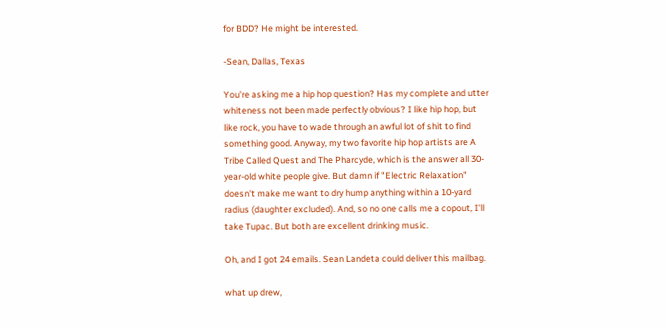for BDD? He might be interested.

-Sean, Dallas, Texas

You're asking me a hip hop question? Has my complete and utter whiteness not been made perfectly obvious? I like hip hop, but like rock, you have to wade through an awful lot of shit to find something good. Anyway, my two favorite hip hop artists are A Tribe Called Quest and The Pharcyde, which is the answer all 30-year-old white people give. But damn if "Electric Relaxation" doesn't make me want to dry hump anything within a 10-yard radius (daughter excluded). And, so no one calls me a copout, I'll take Tupac. But both are excellent drinking music.

Oh, and I got 24 emails. Sean Landeta could deliver this mailbag.

what up drew,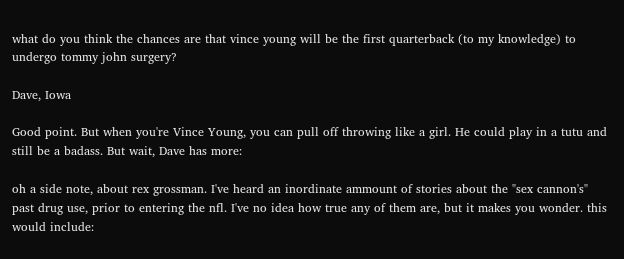what do you think the chances are that vince young will be the first quarterback (to my knowledge) to undergo tommy john surgery?

Dave, Iowa

Good point. But when you're Vince Young, you can pull off throwing like a girl. He could play in a tutu and still be a badass. But wait, Dave has more:

oh a side note, about rex grossman. I've heard an inordinate ammount of stories about the "sex cannon's" past drug use, prior to entering the nfl. I've no idea how true any of them are, but it makes you wonder. this would include: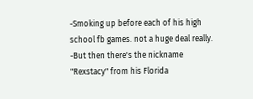-Smoking up before each of his high school fb games. not a huge deal really.
-But then there's the nickname "Rexstacy" from his Florida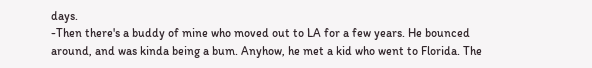days.
-Then there's a buddy of mine who moved out to LA for a few years. He bounced around, and was kinda being a bum. Anyhow, he met a kid who went to Florida. The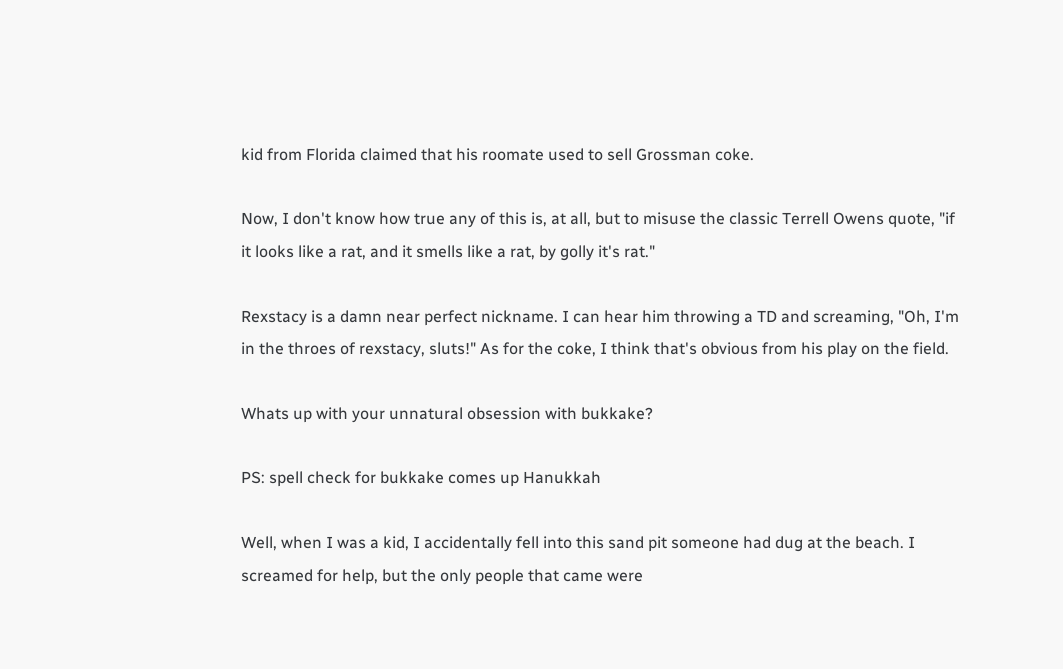kid from Florida claimed that his roomate used to sell Grossman coke.

Now, I don't know how true any of this is, at all, but to misuse the classic Terrell Owens quote, "if it looks like a rat, and it smells like a rat, by golly it's rat."

Rexstacy is a damn near perfect nickname. I can hear him throwing a TD and screaming, "Oh, I'm in the throes of rexstacy, sluts!" As for the coke, I think that's obvious from his play on the field.

Whats up with your unnatural obsession with bukkake?

PS: spell check for bukkake comes up Hanukkah

Well, when I was a kid, I accidentally fell into this sand pit someone had dug at the beach. I screamed for help, but the only people that came were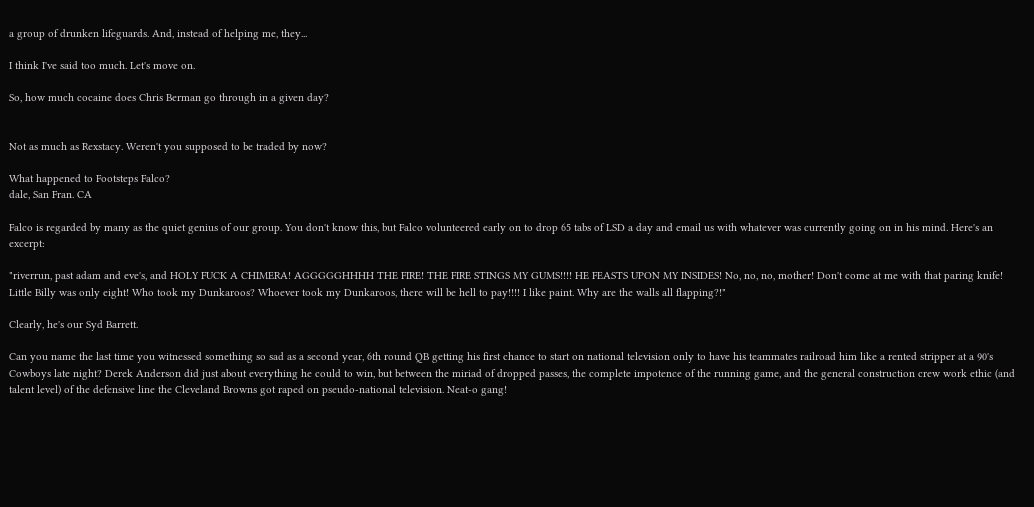a group of drunken lifeguards. And, instead of helping me, they...

I think I've said too much. Let's move on.

So, how much cocaine does Chris Berman go through in a given day?


Not as much as Rexstacy. Weren't you supposed to be traded by now?

What happened to Footsteps Falco?
dale, San Fran. CA

Falco is regarded by many as the quiet genius of our group. You don't know this, but Falco volunteered early on to drop 65 tabs of LSD a day and email us with whatever was currently going on in his mind. Here's an excerpt:

"riverrun, past adam and eve's, and HOLY FUCK A CHIMERA! AGGGGGHHHH THE FIRE! THE FIRE STINGS MY GUMS!!!! HE FEASTS UPON MY INSIDES! No, no, no, mother! Don't come at me with that paring knife! Little Billy was only eight! Who took my Dunkaroos? Whoever took my Dunkaroos, there will be hell to pay!!!! I like paint. Why are the walls all flapping?!"

Clearly, he's our Syd Barrett.

Can you name the last time you witnessed something so sad as a second year, 6th round QB getting his first chance to start on national television only to have his teammates railroad him like a rented stripper at a 90's Cowboys late night? Derek Anderson did just about everything he could to win, but between the miriad of dropped passes, the complete impotence of the running game, and the general construction crew work ethic (and talent level) of the defensive line the Cleveland Browns got raped on pseudo-national television. Neat-o gang!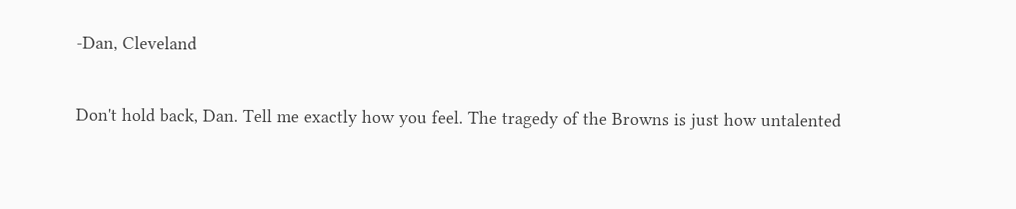-Dan, Cleveland

Don't hold back, Dan. Tell me exactly how you feel. The tragedy of the Browns is just how untalented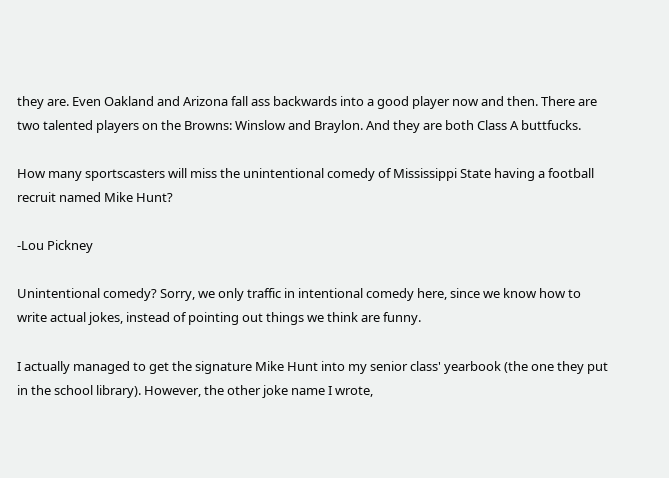they are. Even Oakland and Arizona fall ass backwards into a good player now and then. There are two talented players on the Browns: Winslow and Braylon. And they are both Class A buttfucks.

How many sportscasters will miss the unintentional comedy of Mississippi State having a football recruit named Mike Hunt?

-Lou Pickney

Unintentional comedy? Sorry, we only traffic in intentional comedy here, since we know how to write actual jokes, instead of pointing out things we think are funny.

I actually managed to get the signature Mike Hunt into my senior class' yearbook (the one they put in the school library). However, the other joke name I wrote,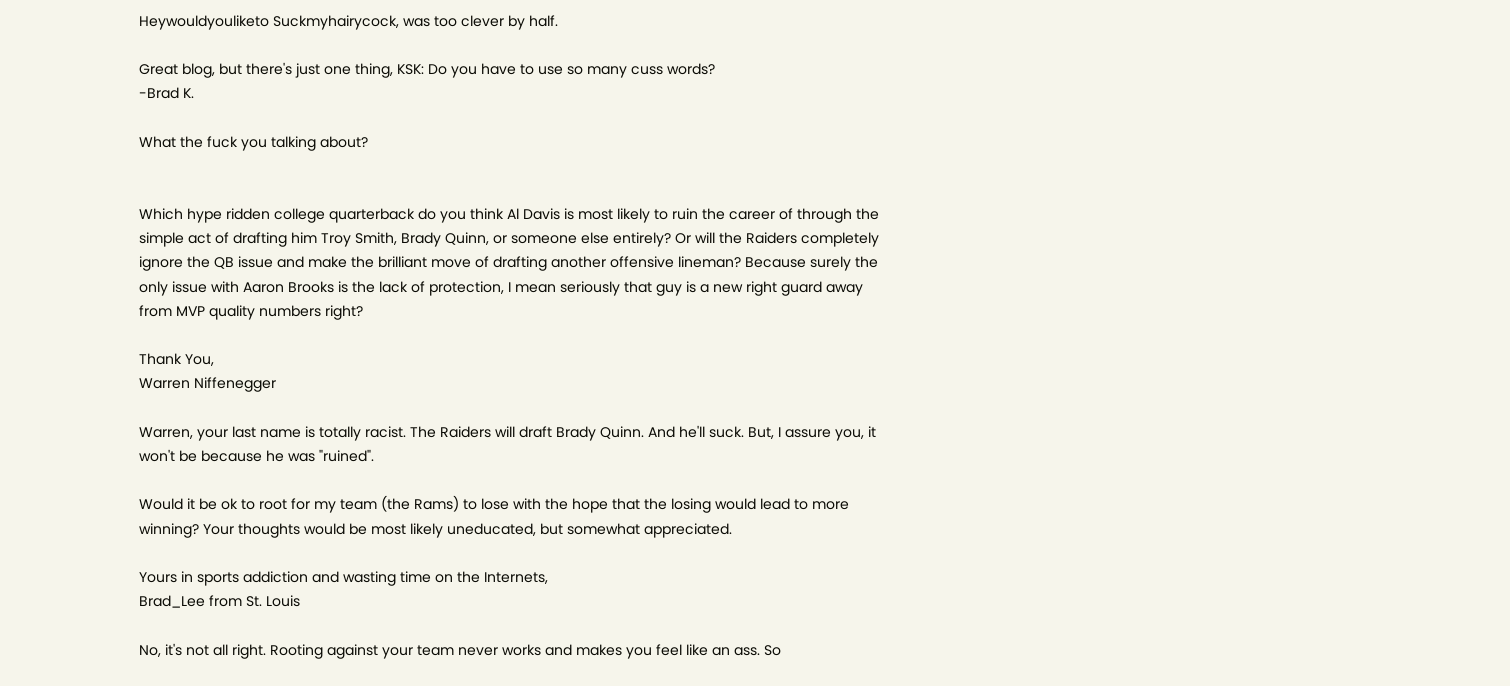Heywouldyouliketo Suckmyhairycock, was too clever by half.

Great blog, but there's just one thing, KSK: Do you have to use so many cuss words?
-Brad K.

What the fuck you talking about?


Which hype ridden college quarterback do you think Al Davis is most likely to ruin the career of through the simple act of drafting him Troy Smith, Brady Quinn, or someone else entirely? Or will the Raiders completely ignore the QB issue and make the brilliant move of drafting another offensive lineman? Because surely the only issue with Aaron Brooks is the lack of protection, I mean seriously that guy is a new right guard away from MVP quality numbers right?

Thank You,
Warren Niffenegger

Warren, your last name is totally racist. The Raiders will draft Brady Quinn. And he'll suck. But, I assure you, it won't be because he was "ruined".

Would it be ok to root for my team (the Rams) to lose with the hope that the losing would lead to more winning? Your thoughts would be most likely uneducated, but somewhat appreciated.

Yours in sports addiction and wasting time on the Internets,
Brad_Lee from St. Louis

No, it's not all right. Rooting against your team never works and makes you feel like an ass. So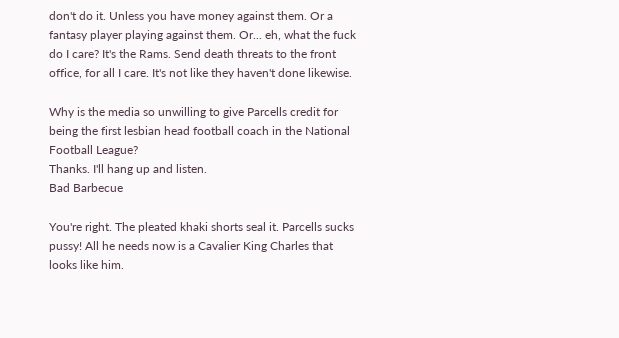don't do it. Unless you have money against them. Or a fantasy player playing against them. Or... eh, what the fuck do I care? It's the Rams. Send death threats to the front office, for all I care. It's not like they haven't done likewise.

Why is the media so unwilling to give Parcells credit for being the first lesbian head football coach in the National Football League?
Thanks. I'll hang up and listen.
Bad Barbecue

You're right. The pleated khaki shorts seal it. Parcells sucks pussy! All he needs now is a Cavalier King Charles that looks like him.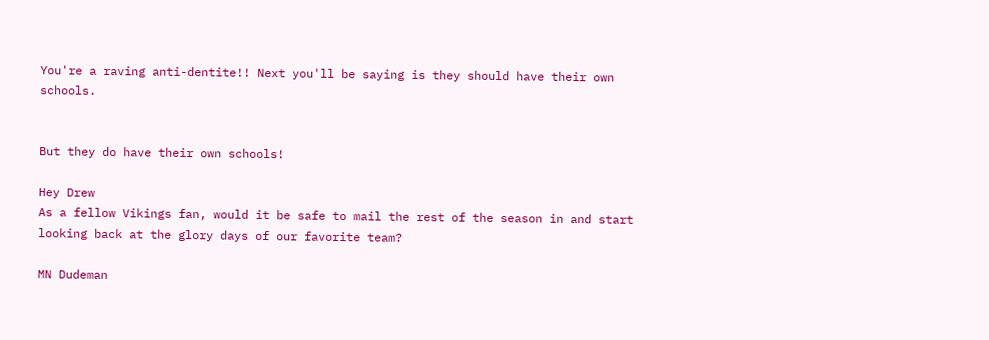You're a raving anti-dentite!! Next you'll be saying is they should have their own schools.


But they do have their own schools!

Hey Drew
As a fellow Vikings fan, would it be safe to mail the rest of the season in and start looking back at the glory days of our favorite team?

MN Dudeman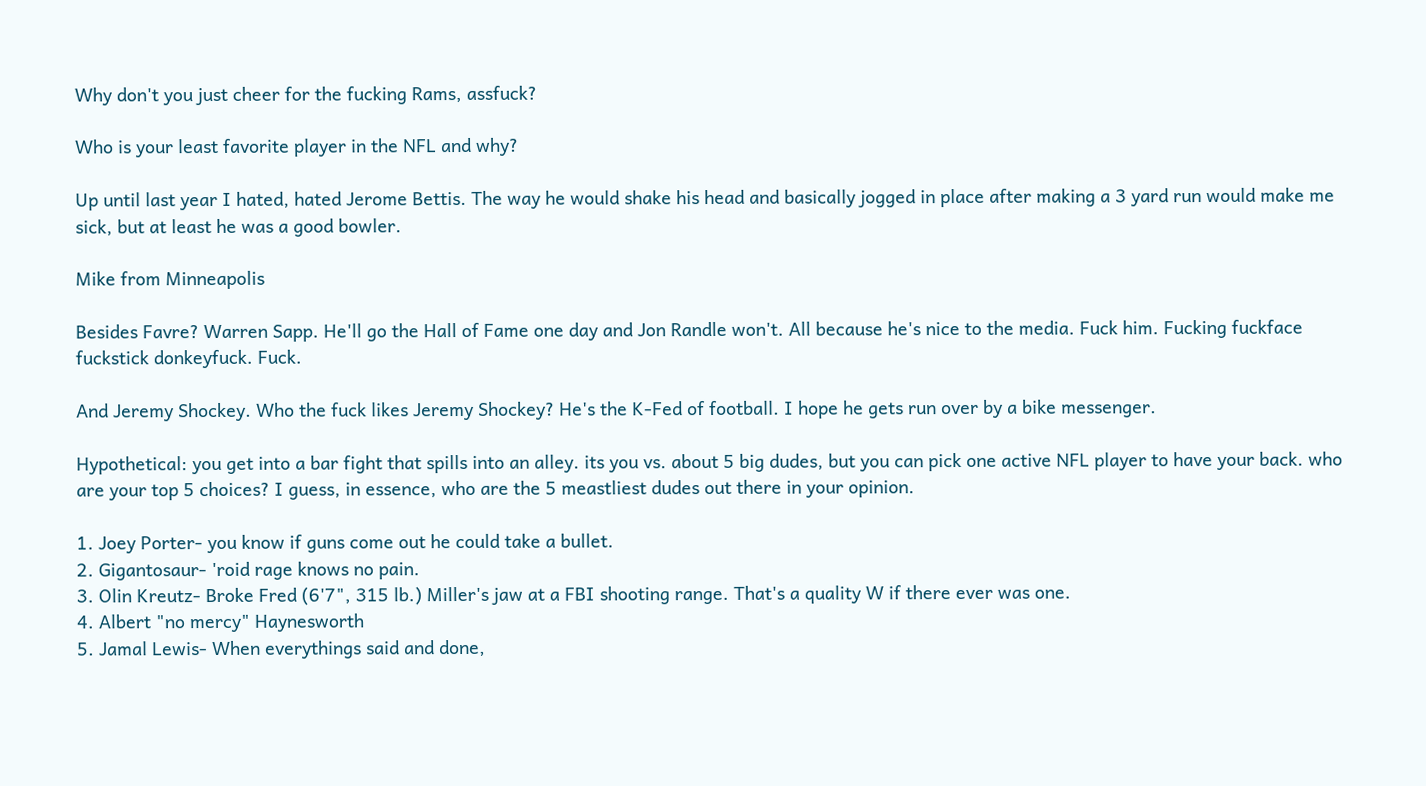Why don't you just cheer for the fucking Rams, assfuck?

Who is your least favorite player in the NFL and why?

Up until last year I hated, hated Jerome Bettis. The way he would shake his head and basically jogged in place after making a 3 yard run would make me sick, but at least he was a good bowler.

Mike from Minneapolis

Besides Favre? Warren Sapp. He'll go the Hall of Fame one day and Jon Randle won't. All because he's nice to the media. Fuck him. Fucking fuckface fuckstick donkeyfuck. Fuck.

And Jeremy Shockey. Who the fuck likes Jeremy Shockey? He's the K-Fed of football. I hope he gets run over by a bike messenger.

Hypothetical: you get into a bar fight that spills into an alley. its you vs. about 5 big dudes, but you can pick one active NFL player to have your back. who are your top 5 choices? I guess, in essence, who are the 5 meastliest dudes out there in your opinion.

1. Joey Porter- you know if guns come out he could take a bullet.
2. Gigantosaur- 'roid rage knows no pain.
3. Olin Kreutz- Broke Fred (6'7", 315 lb.) Miller's jaw at a FBI shooting range. That's a quality W if there ever was one.
4. Albert "no mercy" Haynesworth
5. Jamal Lewis- When everythings said and done,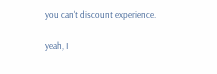you can't discount experience.

yeah, I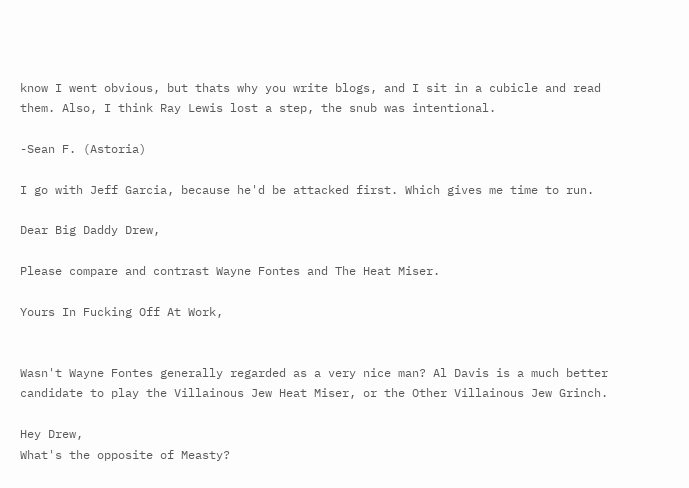know I went obvious, but thats why you write blogs, and I sit in a cubicle and read them. Also, I think Ray Lewis lost a step, the snub was intentional.

-Sean F. (Astoria)

I go with Jeff Garcia, because he'd be attacked first. Which gives me time to run.

Dear Big Daddy Drew,

Please compare and contrast Wayne Fontes and The Heat Miser.

Yours In Fucking Off At Work,


Wasn't Wayne Fontes generally regarded as a very nice man? Al Davis is a much better candidate to play the Villainous Jew Heat Miser, or the Other Villainous Jew Grinch.

Hey Drew,
What's the opposite of Measty?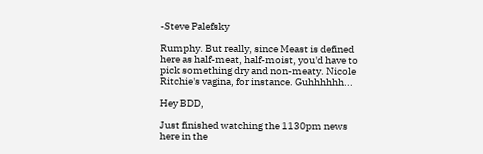-Steve Palefsky

Rumphy. But really, since Meast is defined here as half-meat, half-moist, you'd have to pick something dry and non-meaty. Nicole Ritchie's vagina, for instance. Guhhhhhh...

Hey BDD,

Just finished watching the 1130pm news here in the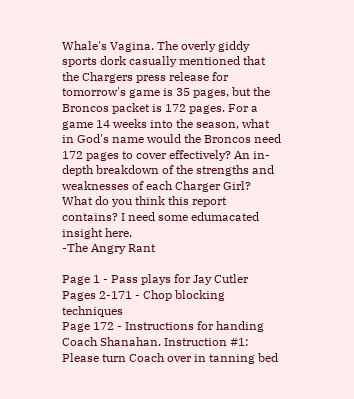Whale's Vagina. The overly giddy sports dork casually mentioned that the Chargers press release for tomorrow's game is 35 pages, but the Broncos packet is 172 pages. For a game 14 weeks into the season, what in God's name would the Broncos need 172 pages to cover effectively? An in-depth breakdown of the strengths and weaknesses of each Charger Girl? What do you think this report contains? I need some edumacated insight here.
-The Angry Rant

Page 1 - Pass plays for Jay Cutler
Pages 2-171 - Chop blocking techniques
Page 172 - Instructions for handing Coach Shanahan. Instruction #1: Please turn Coach over in tanning bed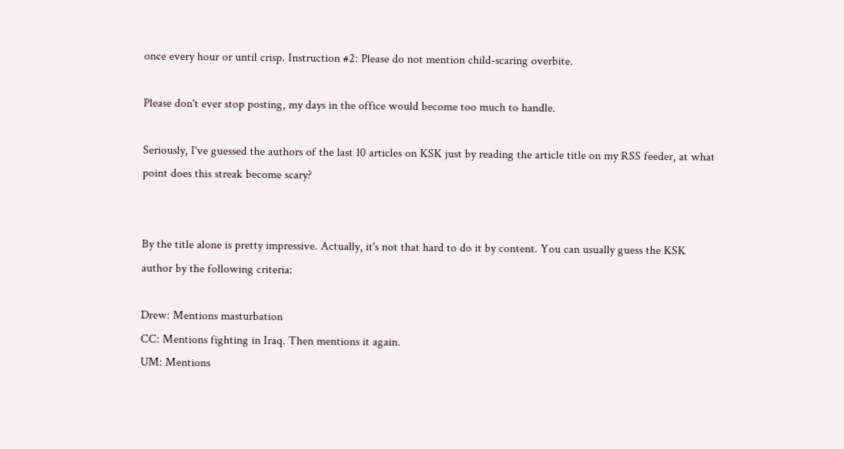once every hour or until crisp. Instruction #2: Please do not mention child-scaring overbite.

Please don't ever stop posting, my days in the office would become too much to handle.

Seriously, I've guessed the authors of the last 10 articles on KSK just by reading the article title on my RSS feeder, at what point does this streak become scary?


By the title alone is pretty impressive. Actually, it's not that hard to do it by content. You can usually guess the KSK author by the following criteria:

Drew: Mentions masturbation
CC: Mentions fighting in Iraq. Then mentions it again.
UM: Mentions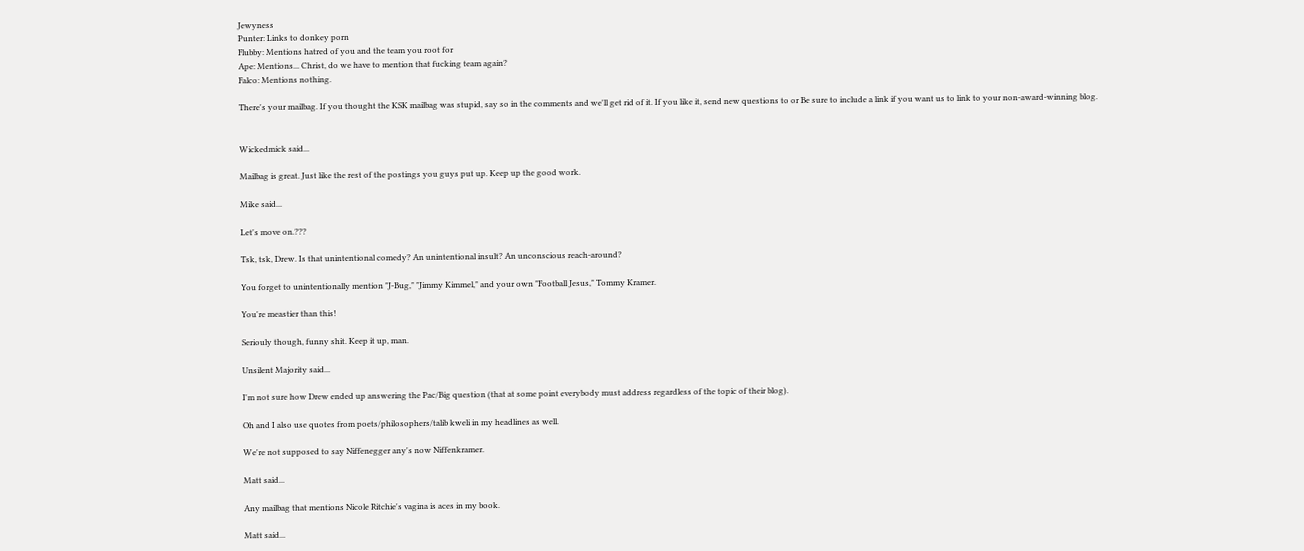Jewyness
Punter: Links to donkey porn
Flubby: Mentions hatred of you and the team you root for
Ape: Mentions... Christ, do we have to mention that fucking team again?
Falco: Mentions nothing.

There's your mailbag. If you thought the KSK mailbag was stupid, say so in the comments and we'll get rid of it. If you like it, send new questions to or Be sure to include a link if you want us to link to your non-award-winning blog.


Wickedmick said...

Mailbag is great. Just like the rest of the postings you guys put up. Keep up the good work.

Mike said...

Let's move on.???

Tsk, tsk, Drew. Is that unintentional comedy? An unintentional insult? An unconscious reach-around?

You forget to unintentionally mention "J-Bug," "Jimmy Kimmel," and your own "Football Jesus," Tommy Kramer.

You're meastier than this!

Seriouly though, funny shit. Keep it up, man.

Unsilent Majority said...

I'm not sure how Drew ended up answering the Pac/Big question (that at some point everybody must address regardless of the topic of their blog).

Oh and I also use quotes from poets/philosophers/talib kweli in my headlines as well.

We're not supposed to say Niffenegger any's now Niffenkramer.

Matt said...

Any mailbag that mentions Nicole Ritchie's vagina is aces in my book.

Matt said...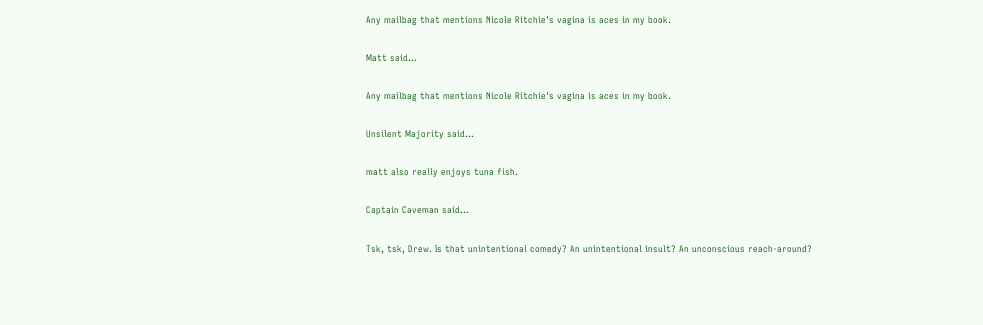Any mailbag that mentions Nicole Ritchie's vagina is aces in my book.

Matt said...

Any mailbag that mentions Nicole Ritchie's vagina is aces in my book.

Unsilent Majority said...

matt also really enjoys tuna fish.

Captain Caveman said...

Tsk, tsk, Drew. Is that unintentional comedy? An unintentional insult? An unconscious reach-around?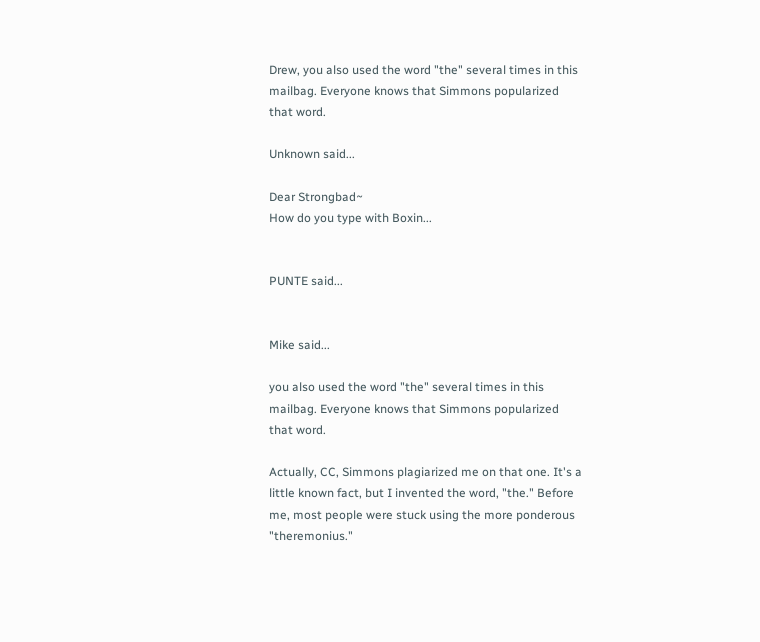Drew, you also used the word "the" several times in this mailbag. Everyone knows that Simmons popularized that word.

Unknown said...

Dear Strongbad~
How do you type with Boxin...


PUNTE said...


Mike said...

you also used the word "the" several times in this mailbag. Everyone knows that Simmons popularized that word.

Actually, CC, Simmons plagiarized me on that one. It's a little known fact, but I invented the word, "the." Before me, most people were stuck using the more ponderous "theremonius."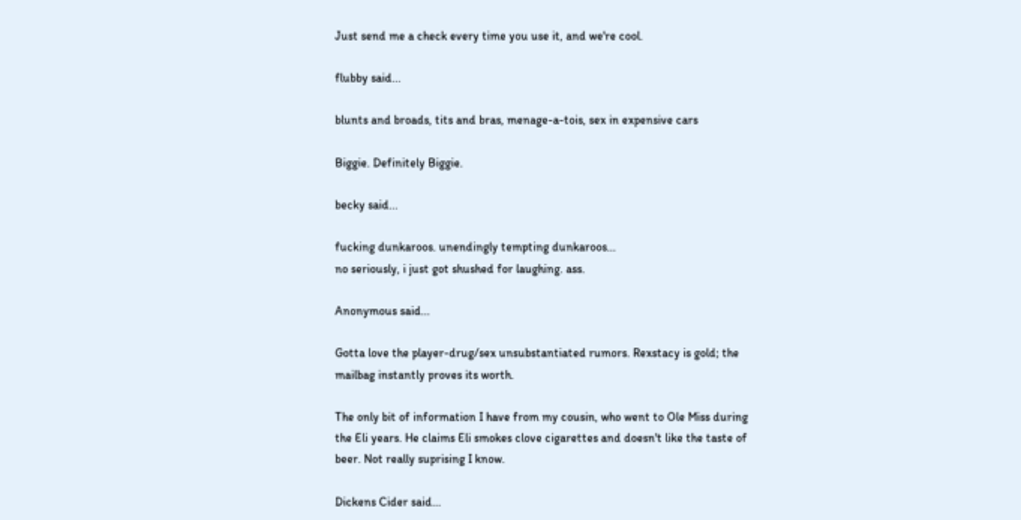Just send me a check every time you use it, and we're cool.

flubby said...

blunts and broads, tits and bras, menage-a-tois, sex in expensive cars

Biggie. Definitely Biggie.

becky said...

fucking dunkaroos. unendingly tempting dunkaroos...
no seriously, i just got shushed for laughing. ass.

Anonymous said...

Gotta love the player-drug/sex unsubstantiated rumors. Rexstacy is gold; the mailbag instantly proves its worth.

The only bit of information I have from my cousin, who went to Ole Miss during the Eli years. He claims Eli smokes clove cigarettes and doesn't like the taste of beer. Not really suprising I know.

Dickens Cider said...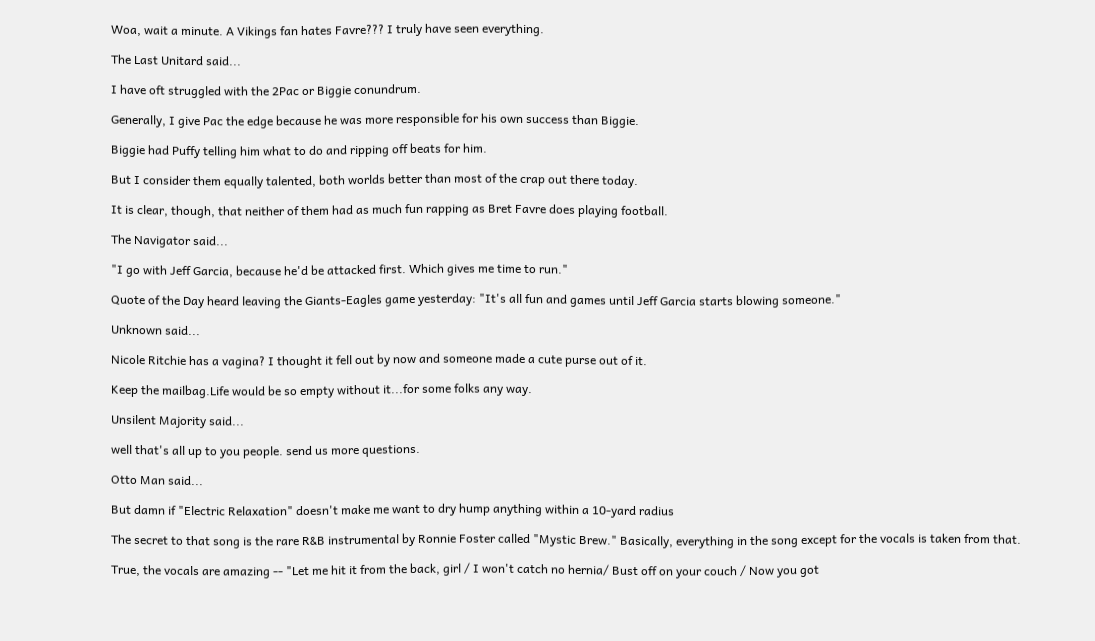Woa, wait a minute. A Vikings fan hates Favre??? I truly have seen everything.

The Last Unitard said...

I have oft struggled with the 2Pac or Biggie conundrum.

Generally, I give Pac the edge because he was more responsible for his own success than Biggie.

Biggie had Puffy telling him what to do and ripping off beats for him.

But I consider them equally talented, both worlds better than most of the crap out there today.

It is clear, though, that neither of them had as much fun rapping as Bret Favre does playing football.

The Navigator said...

"I go with Jeff Garcia, because he'd be attacked first. Which gives me time to run."

Quote of the Day heard leaving the Giants-Eagles game yesterday: "It's all fun and games until Jeff Garcia starts blowing someone."

Unknown said...

Nicole Ritchie has a vagina? I thought it fell out by now and someone made a cute purse out of it.

Keep the mailbag.Life would be so empty without it...for some folks any way.

Unsilent Majority said...

well that's all up to you people. send us more questions.

Otto Man said...

But damn if "Electric Relaxation" doesn't make me want to dry hump anything within a 10-yard radius

The secret to that song is the rare R&B instrumental by Ronnie Foster called "Mystic Brew." Basically, everything in the song except for the vocals is taken from that.

True, the vocals are amazing -- "Let me hit it from the back, girl / I won't catch no hernia/ Bust off on your couch / Now you got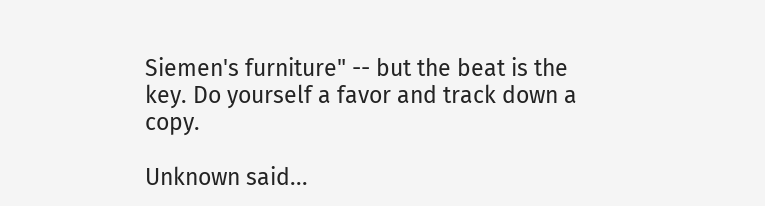Siemen's furniture" -- but the beat is the key. Do yourself a favor and track down a copy.

Unknown said...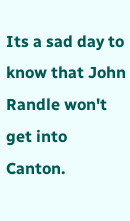Its a sad day to know that John Randle won't get into Canton.